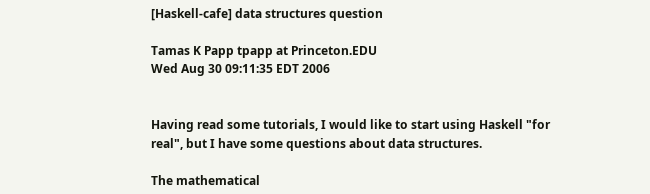[Haskell-cafe] data structures question

Tamas K Papp tpapp at Princeton.EDU
Wed Aug 30 09:11:35 EDT 2006


Having read some tutorials, I would like to start using Haskell "for
real", but I have some questions about data structures.

The mathematical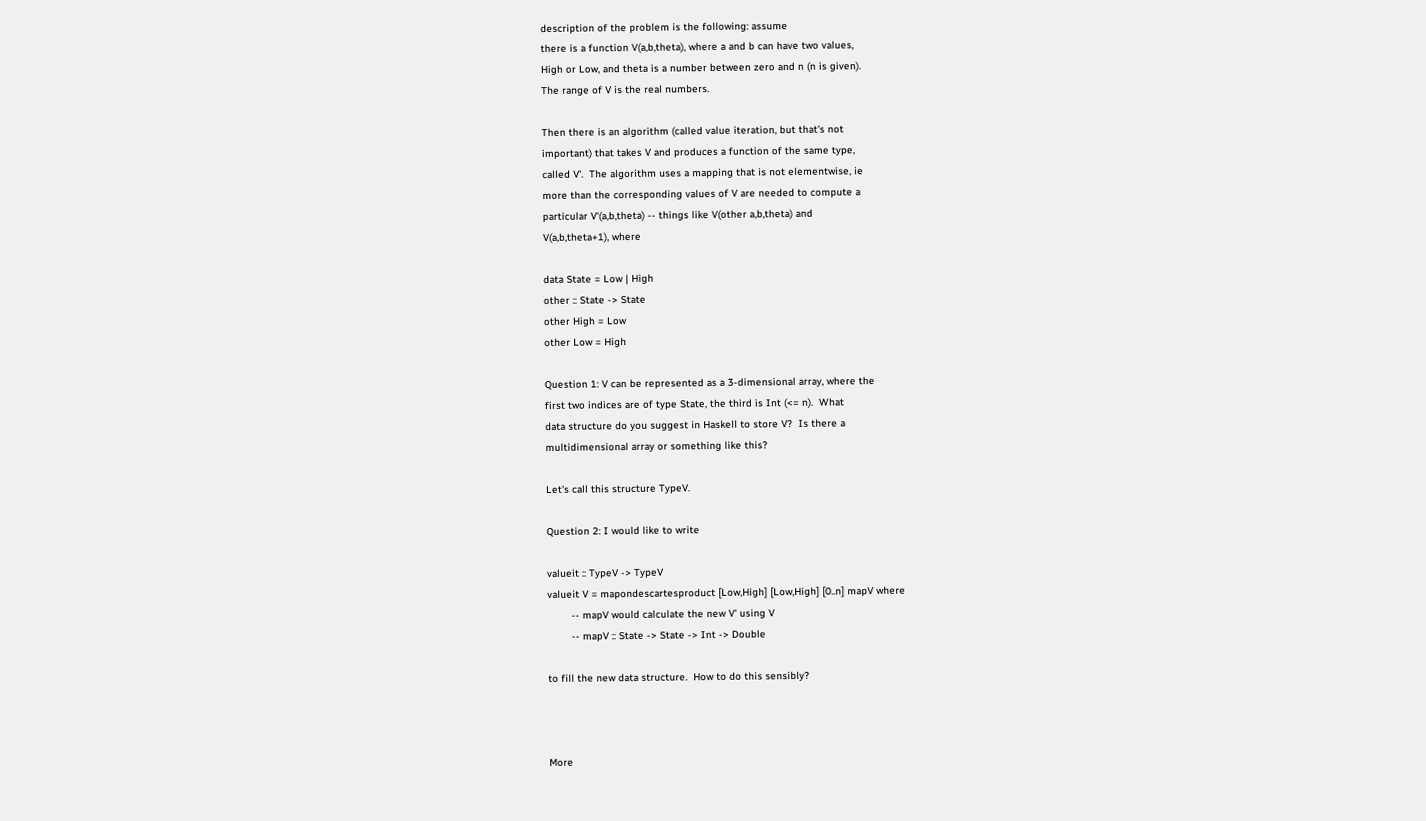description of the problem is the following: assume
there is a function V(a,b,theta), where a and b can have two values,
High or Low, and theta is a number between zero and n (n is given).
The range of V is the real numbers.

Then there is an algorithm (called value iteration, but that's not
important) that takes V and produces a function of the same type,
called V'.  The algorithm uses a mapping that is not elementwise, ie
more than the corresponding values of V are needed to compute a
particular V'(a,b,theta) -- things like V(other a,b,theta) and
V(a,b,theta+1), where

data State = Low | High
other :: State -> State
other High = Low
other Low = High

Question 1: V can be represented as a 3-dimensional array, where the
first two indices are of type State, the third is Int (<= n).  What
data structure do you suggest in Haskell to store V?  Is there a
multidimensional array or something like this?

Let's call this structure TypeV.

Question 2: I would like to write

valueit :: TypeV -> TypeV
valueit V = mapondescartesproduct [Low,High] [Low,High] [0..n] mapV where
        -- mapV would calculate the new V' using V
        -- mapV :: State -> State -> Int -> Double

to fill the new data structure.  How to do this sensibly?



More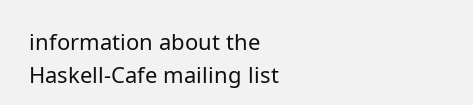information about the Haskell-Cafe mailing list